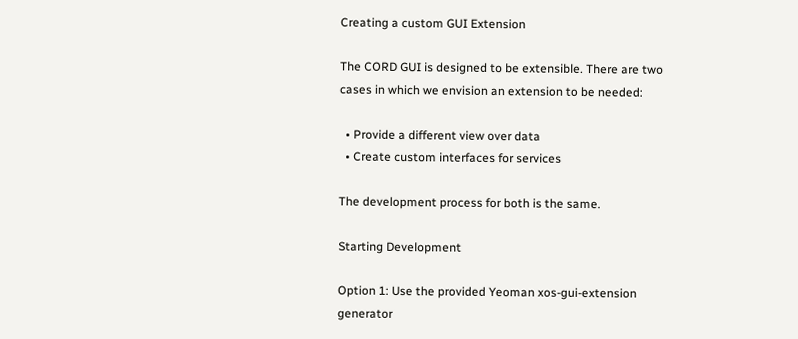Creating a custom GUI Extension

The CORD GUI is designed to be extensible. There are two cases in which we envision an extension to be needed:

  • Provide a different view over data
  • Create custom interfaces for services

The development process for both is the same.

Starting Development

Option 1: Use the provided Yeoman xos-gui-extension generator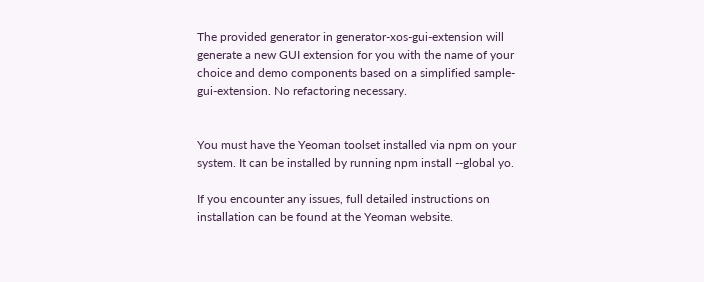The provided generator in generator-xos-gui-extension will generate a new GUI extension for you with the name of your choice and demo components based on a simplified sample-gui-extension. No refactoring necessary.


You must have the Yeoman toolset installed via npm on your system. It can be installed by running npm install --global yo.

If you encounter any issues, full detailed instructions on installation can be found at the Yeoman website.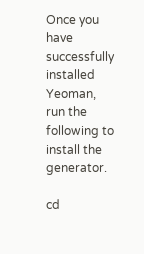Once you have successfully installed Yeoman, run the following to install the generator.

cd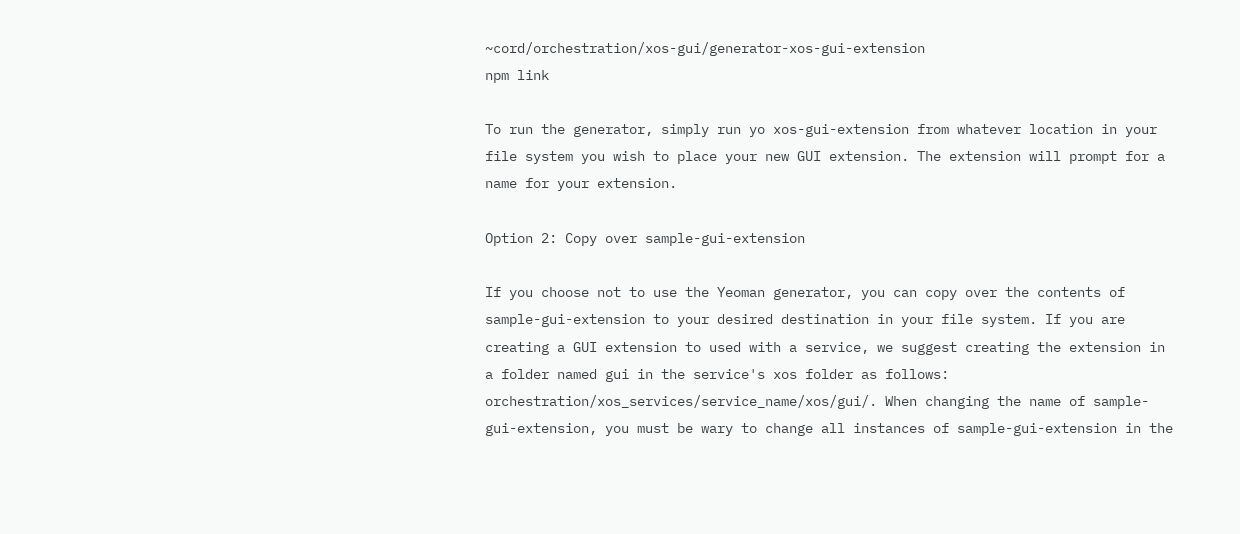~cord/orchestration/xos-gui/generator-xos-gui-extension
npm link

To run the generator, simply run yo xos-gui-extension from whatever location in your file system you wish to place your new GUI extension. The extension will prompt for a name for your extension.

Option 2: Copy over sample-gui-extension

If you choose not to use the Yeoman generator, you can copy over the contents of sample-gui-extension to your desired destination in your file system. If you are creating a GUI extension to used with a service, we suggest creating the extension in a folder named gui in the service's xos folder as follows: orchestration/xos_services/service_name/xos/gui/. When changing the name of sample-gui-extension, you must be wary to change all instances of sample-gui-extension in the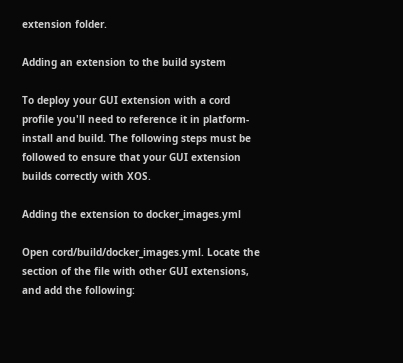extension folder.

Adding an extension to the build system

To deploy your GUI extension with a cord profile you'll need to reference it in platform-install and build. The following steps must be followed to ensure that your GUI extension builds correctly with XOS.

Adding the extension to docker_images.yml

Open cord/build/docker_images.yml. Locate the section of the file with other GUI extensions, and add the following: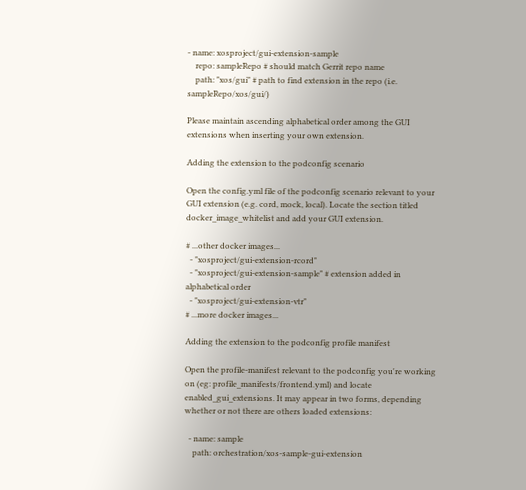- name: xosproject/gui-extension-sample
    repo: sampleRepo # should match Gerrit repo name
    path: "xos/gui" # path to find extension in the repo (i.e. sampleRepo/xos/gui/)

Please maintain ascending alphabetical order among the GUI extensions when inserting your own extension.

Adding the extension to the podconfig scenario

Open the config.yml file of the podconfig scenario relevant to your GUI extension (e.g. cord, mock, local). Locate the section titled docker_image_whitelist and add your GUI extension.

# ...other docker images...
  - "xosproject/gui-extension-rcord"
  - "xosproject/gui-extension-sample" # extension added in alphabetical order
  - "xosproject/gui-extension-vtr"
# ...more docker images...

Adding the extension to the podconfig profile manifest

Open the profile-manifest relevant to the podconfig you're working on (eg: profile_manifests/frontend.yml) and locate enabled_gui_extensions. It may appear in two forms, depending whether or not there are others loaded extensions:

  - name: sample
    path: orchestration/xos-sample-gui-extension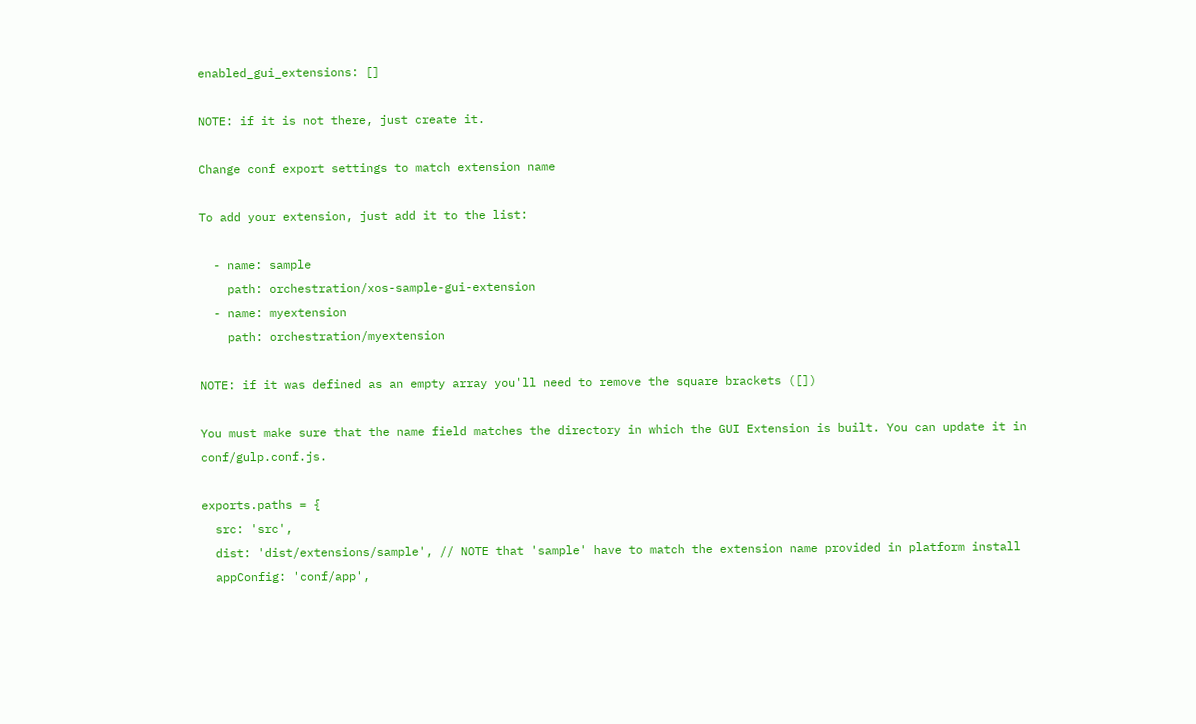enabled_gui_extensions: []

NOTE: if it is not there, just create it.

Change conf export settings to match extension name

To add your extension, just add it to the list:

  - name: sample
    path: orchestration/xos-sample-gui-extension
  - name: myextension
    path: orchestration/myextension

NOTE: if it was defined as an empty array you'll need to remove the square brackets ([])

You must make sure that the name field matches the directory in which the GUI Extension is built. You can update it in conf/gulp.conf.js.

exports.paths = {
  src: 'src',
  dist: 'dist/extensions/sample', // NOTE that 'sample' have to match the extension name provided in platform install
  appConfig: 'conf/app',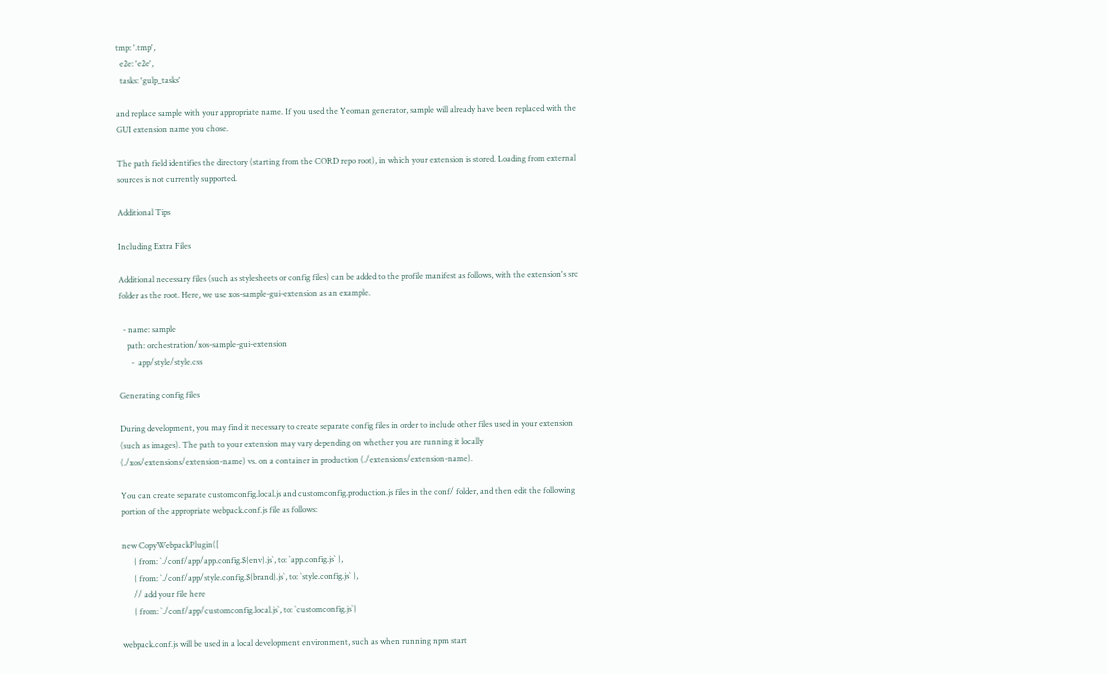tmp: '.tmp',
  e2e: 'e2e',
  tasks: 'gulp_tasks'

and replace sample with your appropriate name. If you used the Yeoman generator, sample will already have been replaced with the GUI extension name you chose.

The path field identifies the directory (starting from the CORD repo root), in which your extension is stored. Loading from external sources is not currently supported.

Additional Tips

Including Extra Files

Additional necessary files (such as stylesheets or config files) can be added to the profile manifest as follows, with the extension's src folder as the root. Here, we use xos-sample-gui-extension as an example.

  - name: sample
    path: orchestration/xos-sample-gui-extension
      -  app/style/style.css

Generating config files

During development, you may find it necessary to create separate config files in order to include other files used in your extension (such as images). The path to your extension may vary depending on whether you are running it locally (./xos/extensions/extension-name) vs. on a container in production (./extensions/extension-name).

You can create separate customconfig.local.js and customconfig.production.js files in the conf/ folder, and then edit the following portion of the appropriate webpack.conf.js file as follows:

new CopyWebpackPlugin([
      { from: `./conf/app/app.config.${env}.js`, to: `app.config.js` },
      { from: `./conf/app/style.config.${brand}.js`, to: `style.config.js` },
      // add your file here
      { from: `./conf/app/customconfig.local.js`, to: `customconfig.js`}

webpack.conf.js will be used in a local development environment, such as when running npm start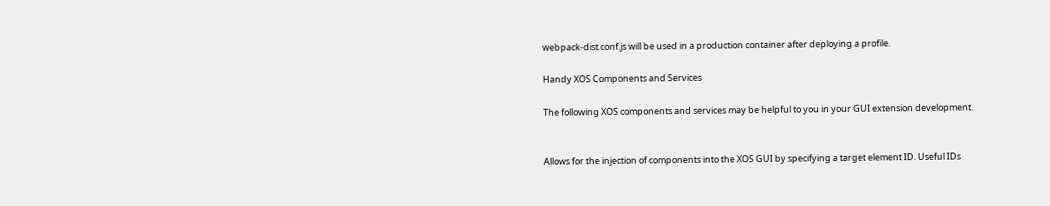webpack-dist.conf.js will be used in a production container after deploying a profile.

Handy XOS Components and Services

The following XOS components and services may be helpful to you in your GUI extension development.


Allows for the injection of components into the XOS GUI by specifying a target element ID. Useful IDs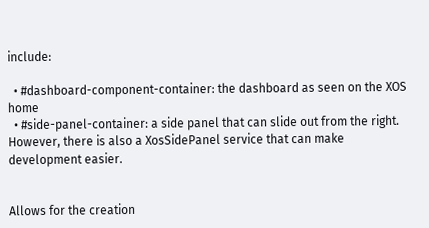include:

  • #dashboard-component-container: the dashboard as seen on the XOS home
  • #side-panel-container: a side panel that can slide out from the right. However, there is also a XosSidePanel service that can make development easier.


Allows for the creation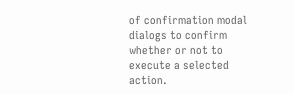of confirmation modal dialogs to confirm whether or not to execute a selected action.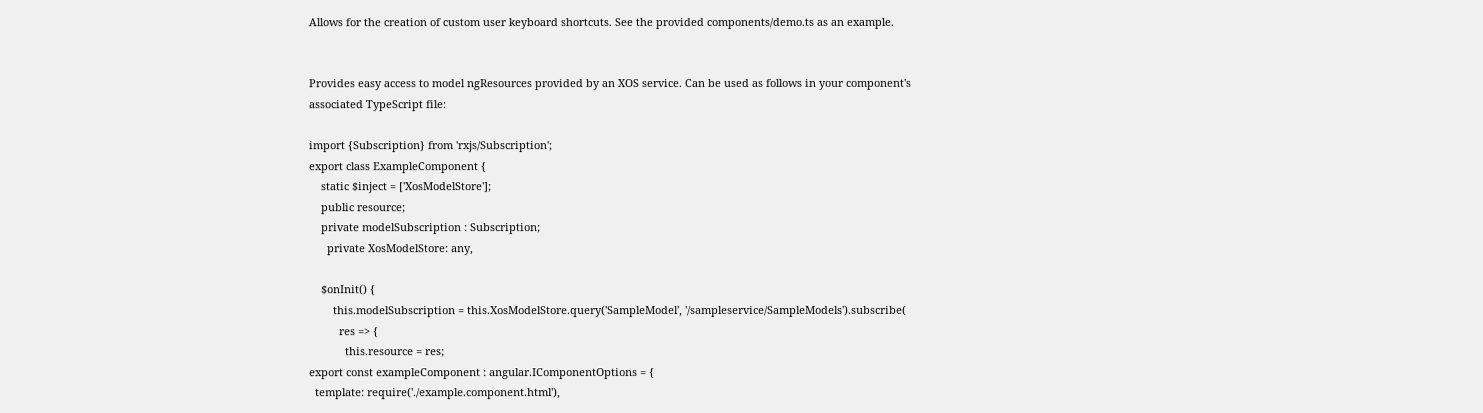Allows for the creation of custom user keyboard shortcuts. See the provided components/demo.ts as an example.


Provides easy access to model ngResources provided by an XOS service. Can be used as follows in your component's associated TypeScript file:

import {Subscription} from 'rxjs/Subscription';
export class ExampleComponent {
    static $inject = ['XosModelStore'];
    public resource;
    private modelSubscription : Subscription;
      private XosModelStore: any,

    $onInit() {
        this.modelSubscription = this.XosModelStore.query('SampleModel', '/sampleservice/SampleModels').subscribe(
          res => {
            this.resource = res;
export const exampleComponent : angular.IComponentOptions = {
  template: require('./example.component.html'),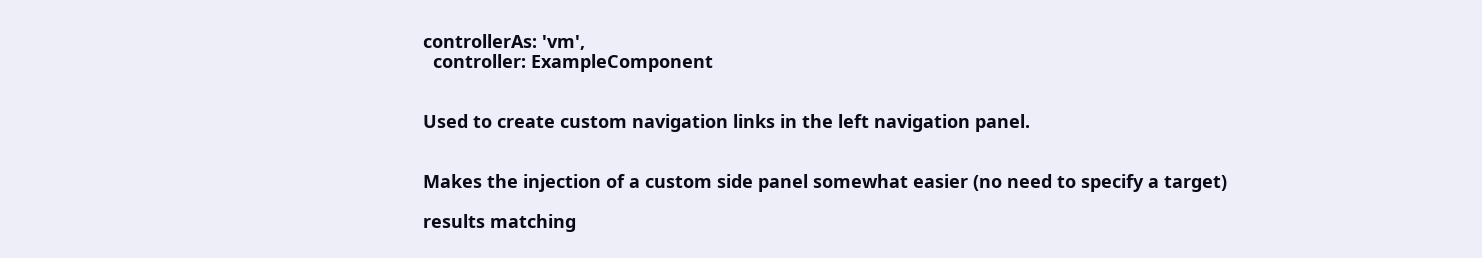controllerAs: 'vm',
  controller: ExampleComponent


Used to create custom navigation links in the left navigation panel.


Makes the injection of a custom side panel somewhat easier (no need to specify a target)

results matching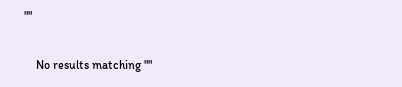""

    No results matching ""